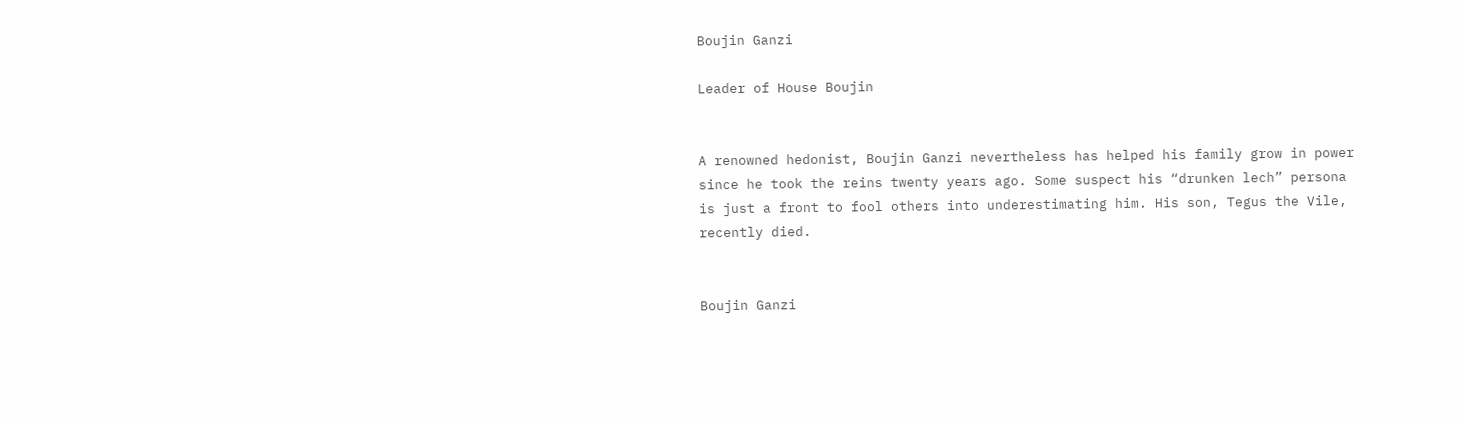Boujin Ganzi

Leader of House Boujin


A renowned hedonist, Boujin Ganzi nevertheless has helped his family grow in power since he took the reins twenty years ago. Some suspect his “drunken lech” persona is just a front to fool others into underestimating him. His son, Tegus the Vile, recently died.


Boujin Ganzi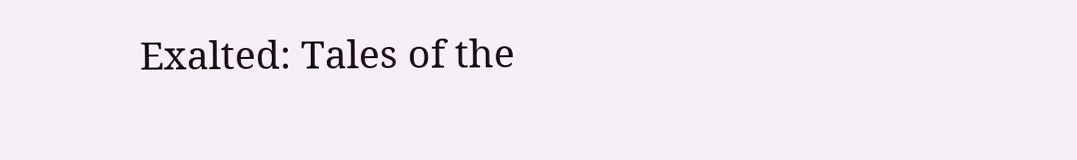Exalted: Tales of the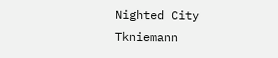Nighted City Tkniemann